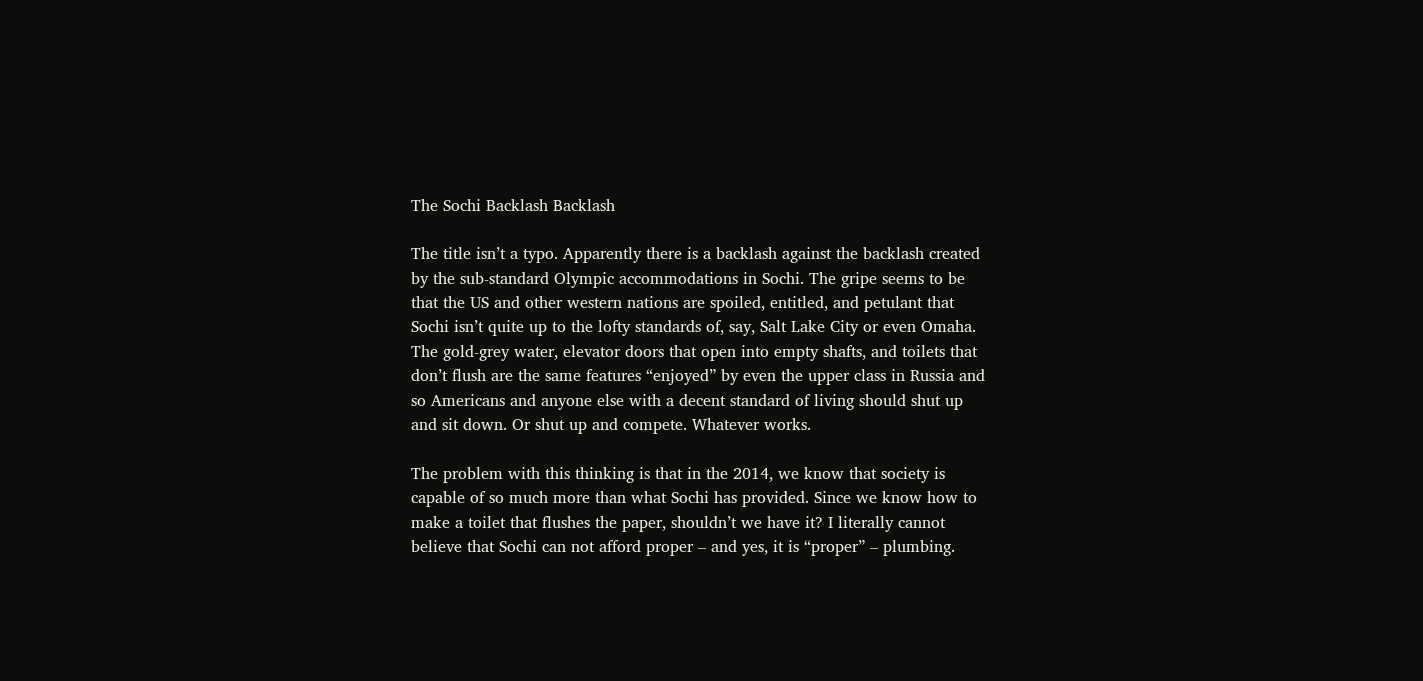The Sochi Backlash Backlash

The title isn’t a typo. Apparently there is a backlash against the backlash created by the sub-standard Olympic accommodations in Sochi. The gripe seems to be that the US and other western nations are spoiled, entitled, and petulant that Sochi isn’t quite up to the lofty standards of, say, Salt Lake City or even Omaha. The gold-grey water, elevator doors that open into empty shafts, and toilets that don’t flush are the same features “enjoyed” by even the upper class in Russia and so Americans and anyone else with a decent standard of living should shut up and sit down. Or shut up and compete. Whatever works.

The problem with this thinking is that in the 2014, we know that society is capable of so much more than what Sochi has provided. Since we know how to make a toilet that flushes the paper, shouldn’t we have it? I literally cannot believe that Sochi can not afford proper – and yes, it is “proper” – plumbing.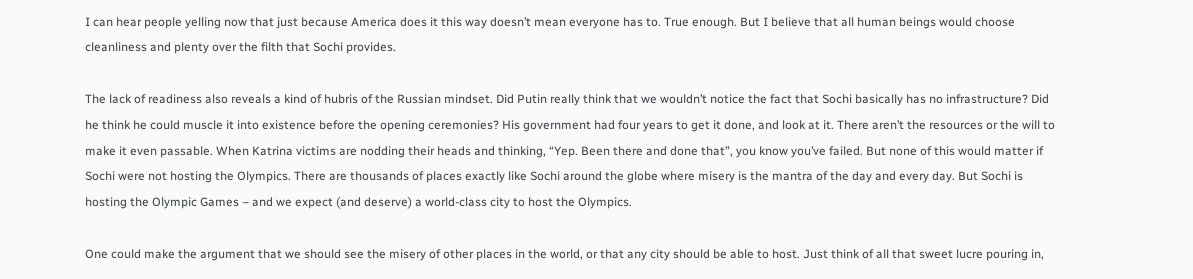I can hear people yelling now that just because America does it this way doesn’t mean everyone has to. True enough. But I believe that all human beings would choose cleanliness and plenty over the filth that Sochi provides.

The lack of readiness also reveals a kind of hubris of the Russian mindset. Did Putin really think that we wouldn’t notice the fact that Sochi basically has no infrastructure? Did he think he could muscle it into existence before the opening ceremonies? His government had four years to get it done, and look at it. There aren’t the resources or the will to make it even passable. When Katrina victims are nodding their heads and thinking, “Yep. Been there and done that”, you know you’ve failed. But none of this would matter if Sochi were not hosting the Olympics. There are thousands of places exactly like Sochi around the globe where misery is the mantra of the day and every day. But Sochi is hosting the Olympic Games – and we expect (and deserve) a world-class city to host the Olympics.

One could make the argument that we should see the misery of other places in the world, or that any city should be able to host. Just think of all that sweet lucre pouring in,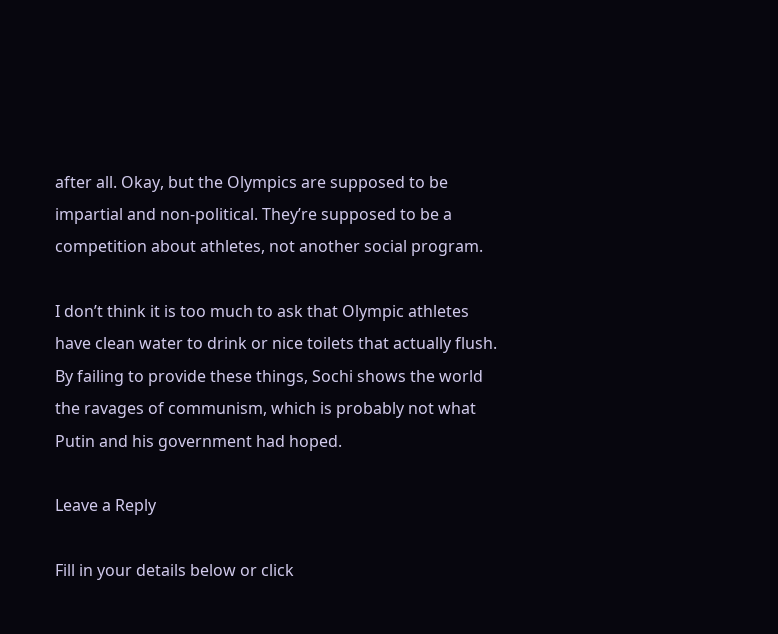after all. Okay, but the Olympics are supposed to be impartial and non-political. They’re supposed to be a competition about athletes, not another social program.

I don’t think it is too much to ask that Olympic athletes have clean water to drink or nice toilets that actually flush. By failing to provide these things, Sochi shows the world the ravages of communism, which is probably not what Putin and his government had hoped.

Leave a Reply

Fill in your details below or click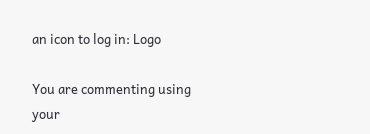an icon to log in: Logo

You are commenting using your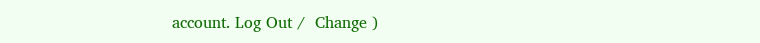account. Log Out /  Change )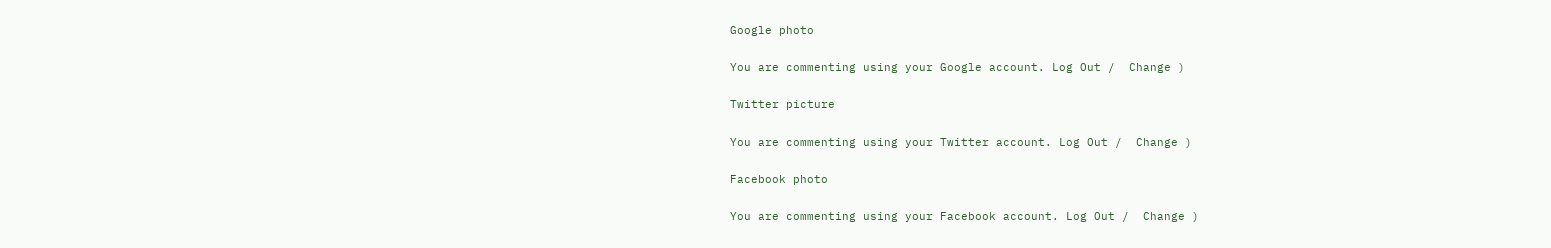Google photo

You are commenting using your Google account. Log Out /  Change )

Twitter picture

You are commenting using your Twitter account. Log Out /  Change )

Facebook photo

You are commenting using your Facebook account. Log Out /  Change )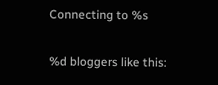Connecting to %s

%d bloggers like this: